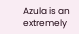Azula is an extremely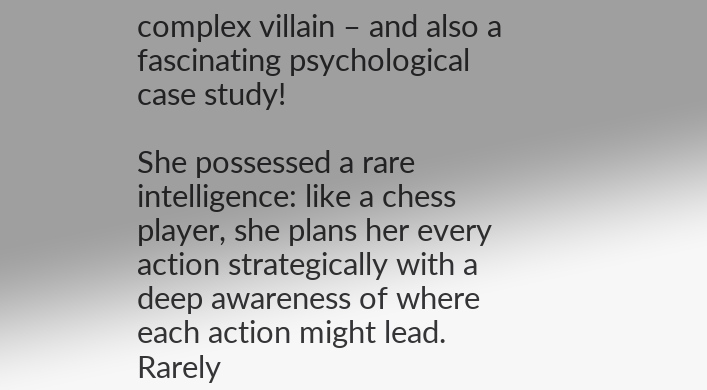complex villain – and also a fascinating psychological case study!

She possessed a rare intelligence: like a chess player, she plans her every action strategically with a deep awareness of where each action might lead. Rarely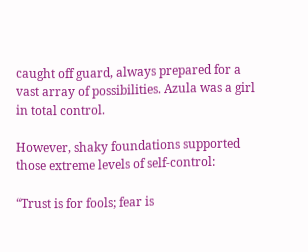caught off guard, always prepared for a vast array of possibilities. Azula was a girl in total control.

However, shaky foundations supported those extreme levels of self-control:

“Trust is for fools; fear is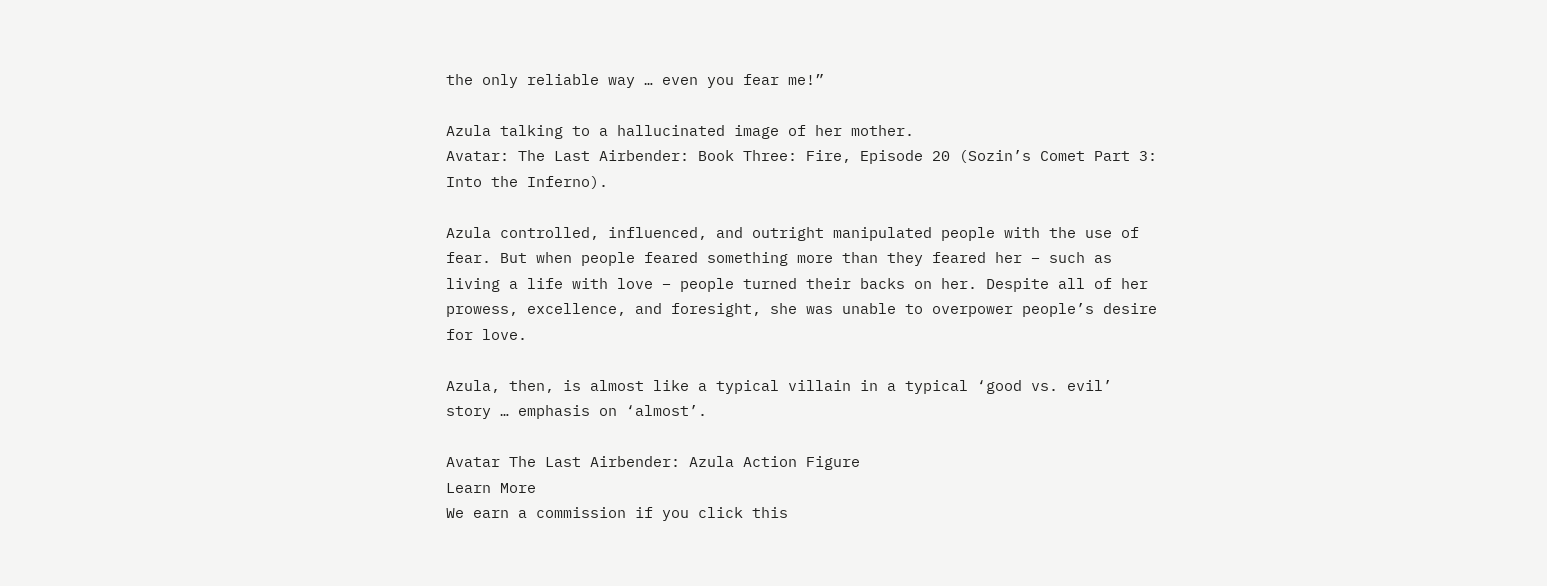the only reliable way … even you fear me!”

Azula talking to a hallucinated image of her mother.
Avatar: The Last Airbender: Book Three: Fire, Episode 20 (Sozin’s Comet Part 3: Into the Inferno).

Azula controlled, influenced, and outright manipulated people with the use of fear. But when people feared something more than they feared her – such as living a life with love – people turned their backs on her. Despite all of her prowess, excellence, and foresight, she was unable to overpower people’s desire for love.

Azula, then, is almost like a typical villain in a typical ‘good vs. evil’ story … emphasis on ‘almost’.

Avatar The Last Airbender: Azula Action Figure
Learn More
We earn a commission if you click this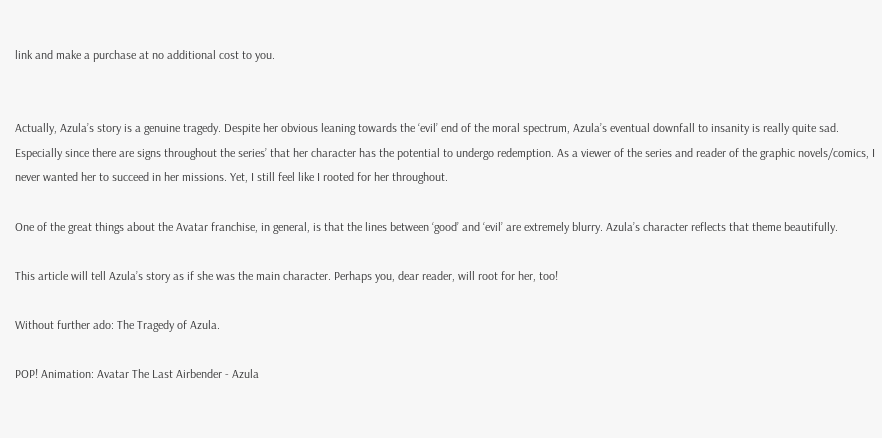link and make a purchase at no additional cost to you.


Actually, Azula’s story is a genuine tragedy. Despite her obvious leaning towards the ‘evil’ end of the moral spectrum, Azula’s eventual downfall to insanity is really quite sad. Especially since there are signs throughout the series’ that her character has the potential to undergo redemption. As a viewer of the series and reader of the graphic novels/comics, I never wanted her to succeed in her missions. Yet, I still feel like I rooted for her throughout.

One of the great things about the Avatar franchise, in general, is that the lines between ‘good’ and ‘evil’ are extremely blurry. Azula’s character reflects that theme beautifully.

This article will tell Azula’s story as if she was the main character. Perhaps you, dear reader, will root for her, too!

Without further ado: The Tragedy of Azula.

POP! Animation: Avatar The Last Airbender - Azula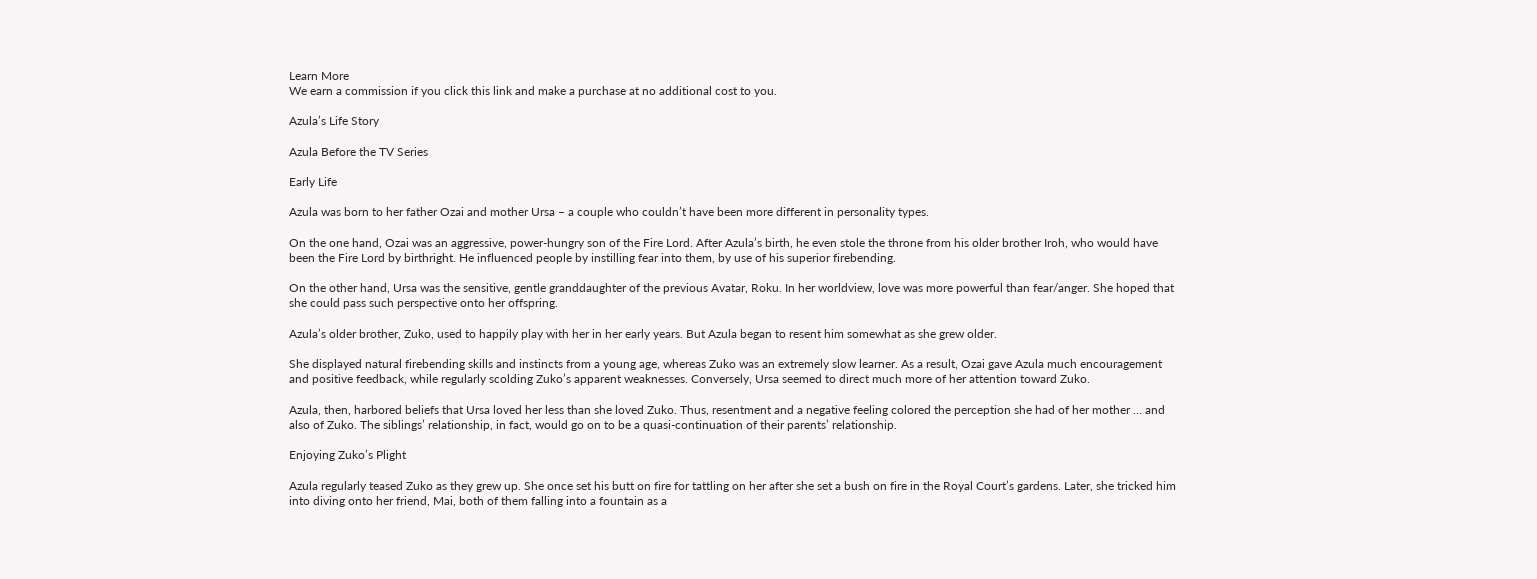Learn More
We earn a commission if you click this link and make a purchase at no additional cost to you.

Azula’s Life Story

Azula Before the TV Series

Early Life

Azula was born to her father Ozai and mother Ursa – a couple who couldn’t have been more different in personality types.

On the one hand, Ozai was an aggressive, power-hungry son of the Fire Lord. After Azula’s birth, he even stole the throne from his older brother Iroh, who would have been the Fire Lord by birthright. He influenced people by instilling fear into them, by use of his superior firebending.

On the other hand, Ursa was the sensitive, gentle granddaughter of the previous Avatar, Roku. In her worldview, love was more powerful than fear/anger. She hoped that she could pass such perspective onto her offspring.

Azula’s older brother, Zuko, used to happily play with her in her early years. But Azula began to resent him somewhat as she grew older.

She displayed natural firebending skills and instincts from a young age, whereas Zuko was an extremely slow learner. As a result, Ozai gave Azula much encouragement and positive feedback, while regularly scolding Zuko’s apparent weaknesses. Conversely, Ursa seemed to direct much more of her attention toward Zuko.

Azula, then, harbored beliefs that Ursa loved her less than she loved Zuko. Thus, resentment and a negative feeling colored the perception she had of her mother … and also of Zuko. The siblings’ relationship, in fact, would go on to be a quasi-continuation of their parents’ relationship.

Enjoying Zuko’s Plight

Azula regularly teased Zuko as they grew up. She once set his butt on fire for tattling on her after she set a bush on fire in the Royal Court’s gardens. Later, she tricked him into diving onto her friend, Mai, both of them falling into a fountain as a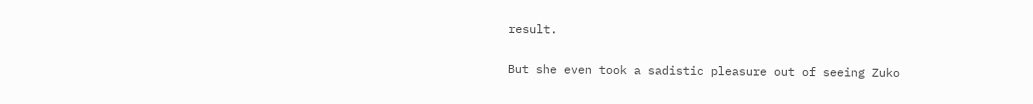result.

But she even took a sadistic pleasure out of seeing Zuko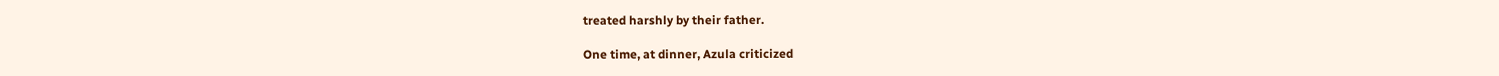treated harshly by their father.

One time, at dinner, Azula criticized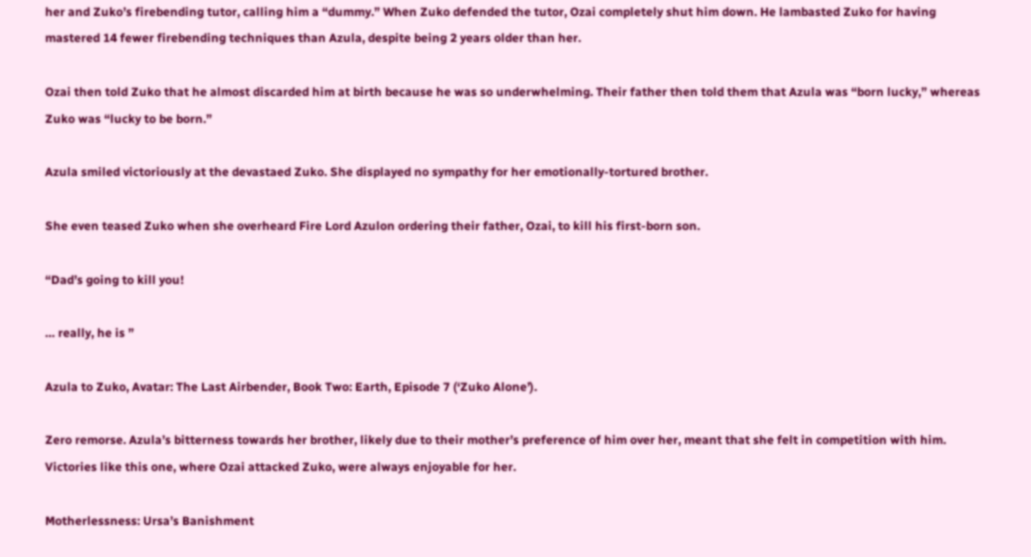her and Zuko’s firebending tutor, calling him a “dummy.” When Zuko defended the tutor, Ozai completely shut him down. He lambasted Zuko for having mastered 14 fewer firebending techniques than Azula, despite being 2 years older than her.

Ozai then told Zuko that he almost discarded him at birth because he was so underwhelming. Their father then told them that Azula was “born lucky,” whereas Zuko was “lucky to be born.”

Azula smiled victoriously at the devastaed Zuko. She displayed no sympathy for her emotionally-tortured brother.

She even teased Zuko when she overheard Fire Lord Azulon ordering their father, Ozai, to kill his first-born son.

“Dad’s going to kill you!

… really, he is ”

Azula to Zuko, Avatar: The Last Airbender, Book Two: Earth, Episode 7 (‘Zuko Alone’).

Zero remorse. Azula’s bitterness towards her brother, likely due to their mother’s preference of him over her, meant that she felt in competition with him. Victories like this one, where Ozai attacked Zuko, were always enjoyable for her.

Motherlessness: Ursa’s Banishment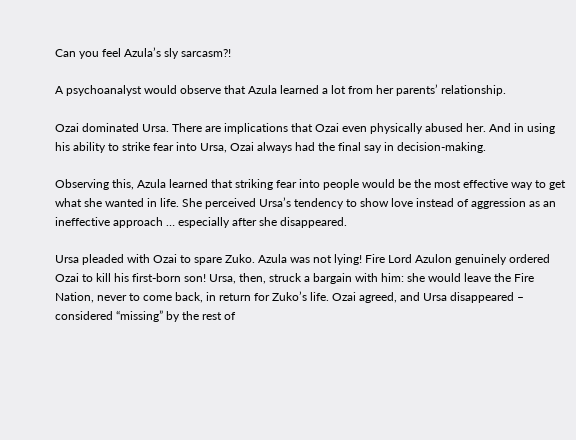Can you feel Azula’s sly sarcasm?!

A psychoanalyst would observe that Azula learned a lot from her parents’ relationship.

Ozai dominated Ursa. There are implications that Ozai even physically abused her. And in using his ability to strike fear into Ursa, Ozai always had the final say in decision-making.

Observing this, Azula learned that striking fear into people would be the most effective way to get what she wanted in life. She perceived Ursa’s tendency to show love instead of aggression as an ineffective approach … especially after she disappeared.

Ursa pleaded with Ozai to spare Zuko. Azula was not lying! Fire Lord Azulon genuinely ordered Ozai to kill his first-born son! Ursa, then, struck a bargain with him: she would leave the Fire Nation, never to come back, in return for Zuko’s life. Ozai agreed, and Ursa disappeared – considered “missing” by the rest of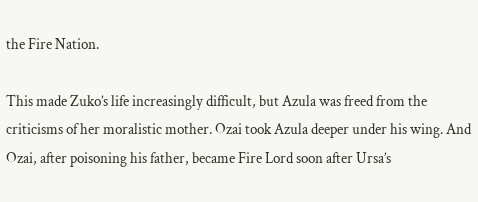the Fire Nation.

This made Zuko’s life increasingly difficult, but Azula was freed from the criticisms of her moralistic mother. Ozai took Azula deeper under his wing. And Ozai, after poisoning his father, became Fire Lord soon after Ursa’s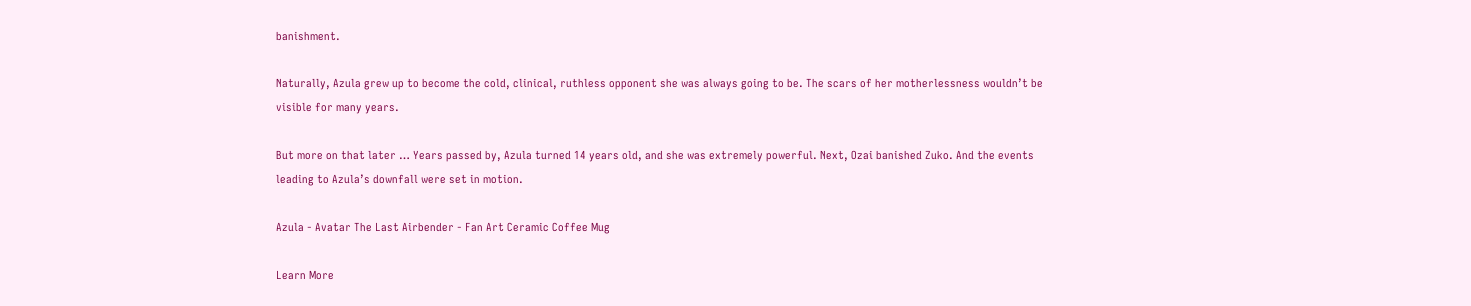banishment.

Naturally, Azula grew up to become the cold, clinical, ruthless opponent she was always going to be. The scars of her motherlessness wouldn’t be visible for many years.

But more on that later … Years passed by, Azula turned 14 years old, and she was extremely powerful. Next, Ozai banished Zuko. And the events leading to Azula’s downfall were set in motion.

Azula - Avatar The Last Airbender - Fan Art Ceramic Coffee Mug

Learn More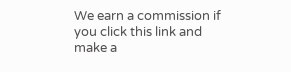We earn a commission if you click this link and make a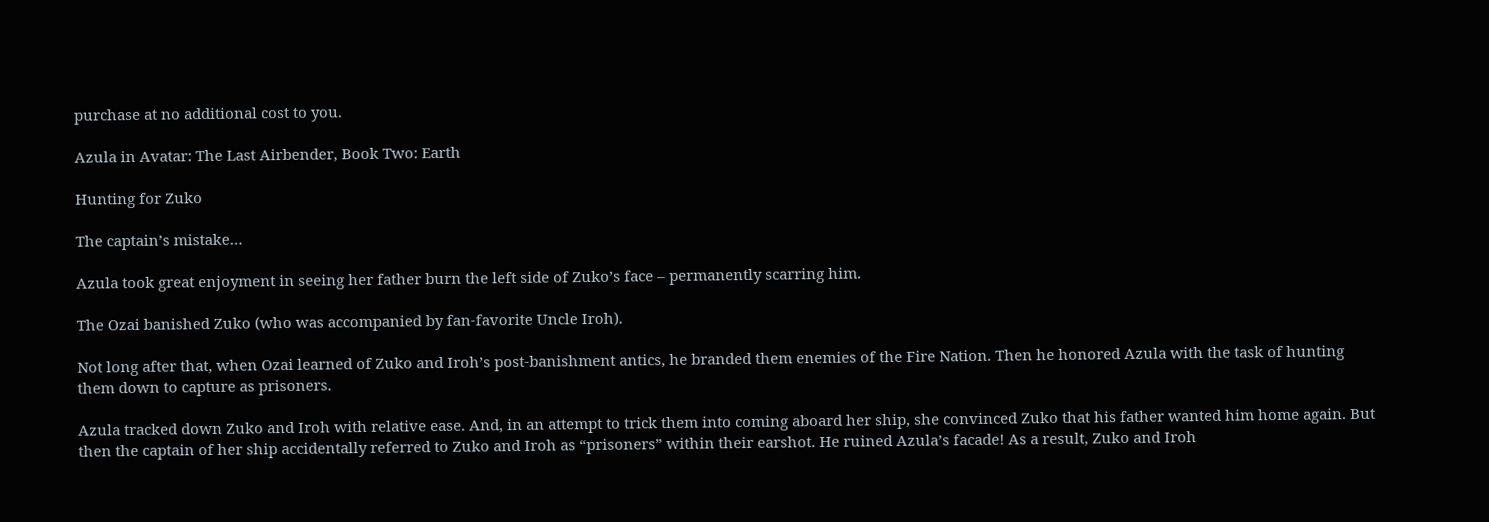purchase at no additional cost to you.

Azula in Avatar: The Last Airbender, Book Two: Earth

Hunting for Zuko

The captain’s mistake…

Azula took great enjoyment in seeing her father burn the left side of Zuko’s face – permanently scarring him.

The Ozai banished Zuko (who was accompanied by fan-favorite Uncle Iroh).

Not long after that, when Ozai learned of Zuko and Iroh’s post-banishment antics, he branded them enemies of the Fire Nation. Then he honored Azula with the task of hunting them down to capture as prisoners.

Azula tracked down Zuko and Iroh with relative ease. And, in an attempt to trick them into coming aboard her ship, she convinced Zuko that his father wanted him home again. But then the captain of her ship accidentally referred to Zuko and Iroh as “prisoners” within their earshot. He ruined Azula’s facade! As a result, Zuko and Iroh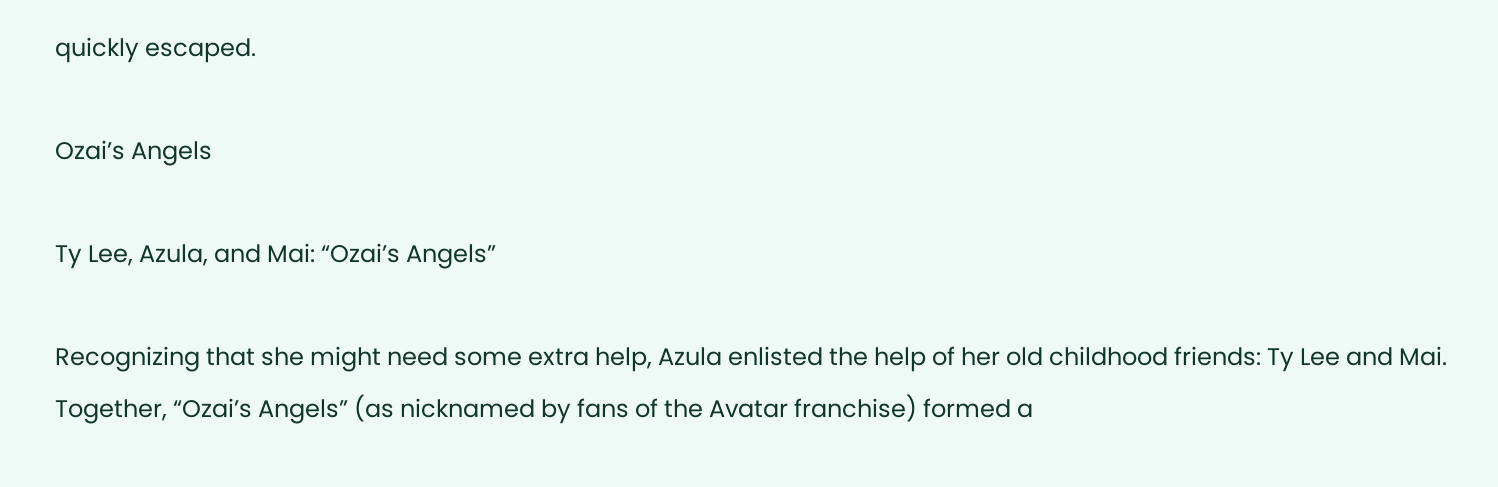quickly escaped.

Ozai’s Angels

Ty Lee, Azula, and Mai: “Ozai’s Angels”

Recognizing that she might need some extra help, Azula enlisted the help of her old childhood friends: Ty Lee and Mai. Together, “Ozai’s Angels” (as nicknamed by fans of the Avatar franchise) formed a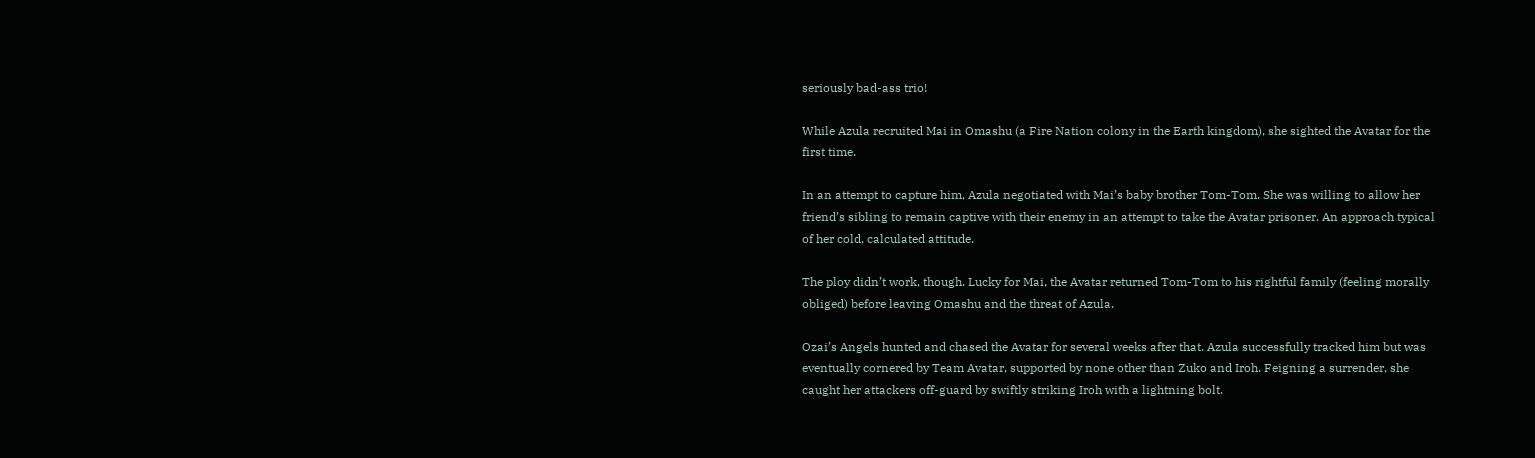seriously bad-ass trio!

While Azula recruited Mai in Omashu (a Fire Nation colony in the Earth kingdom), she sighted the Avatar for the first time.

In an attempt to capture him, Azula negotiated with Mai’s baby brother Tom-Tom. She was willing to allow her friend’s sibling to remain captive with their enemy in an attempt to take the Avatar prisoner. An approach typical of her cold, calculated attitude.

The ploy didn’t work, though. Lucky for Mai, the Avatar returned Tom-Tom to his rightful family (feeling morally obliged) before leaving Omashu and the threat of Azula.

Ozai’s Angels hunted and chased the Avatar for several weeks after that. Azula successfully tracked him but was eventually cornered by Team Avatar, supported by none other than Zuko and Iroh. Feigning a surrender, she caught her attackers off-guard by swiftly striking Iroh with a lightning bolt.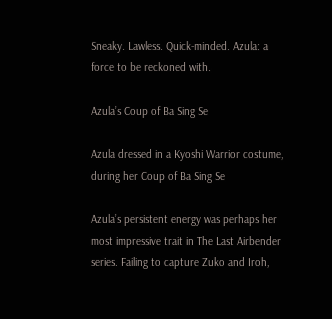Sneaky. Lawless. Quick-minded. Azula: a force to be reckoned with.

Azula’s Coup of Ba Sing Se

Azula dressed in a Kyoshi Warrior costume, during her Coup of Ba Sing Se

Azula’s persistent energy was perhaps her most impressive trait in The Last Airbender series. Failing to capture Zuko and Iroh,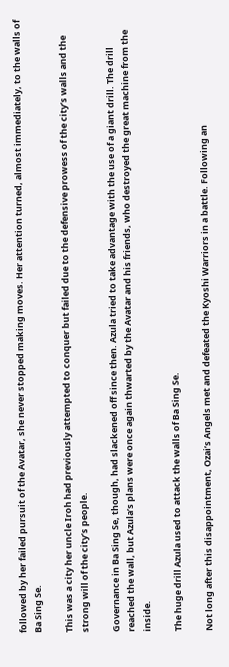followed by her failed pursuit of the Avatar, she never stopped making moves. Her attention turned, almost immediately, to the walls of Ba Sing Se.

This was a city her uncle Iroh had previously attempted to conquer but failed due to the defensive prowess of the city’s walls and the strong will of the city’s people.

Governance in Ba Sing Se, though, had slackened off since then. Azula tried to take advantage with the use of a giant drill. The drill reached the wall, but Azula’s plans were once again thwarted by the Avatar and his friends, who destroyed the great machine from the inside.

The huge drill Azula used to attack the walls of Ba Sing Se.

Not long after this disappointment, Ozai’s Angels met and defeated the Kyoshi Warriors in a battle. Following an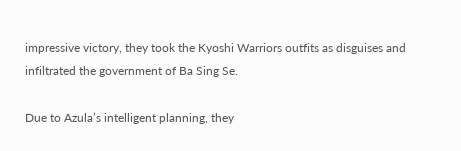impressive victory, they took the Kyoshi Warriors outfits as disguises and infiltrated the government of Ba Sing Se.

Due to Azula’s intelligent planning, they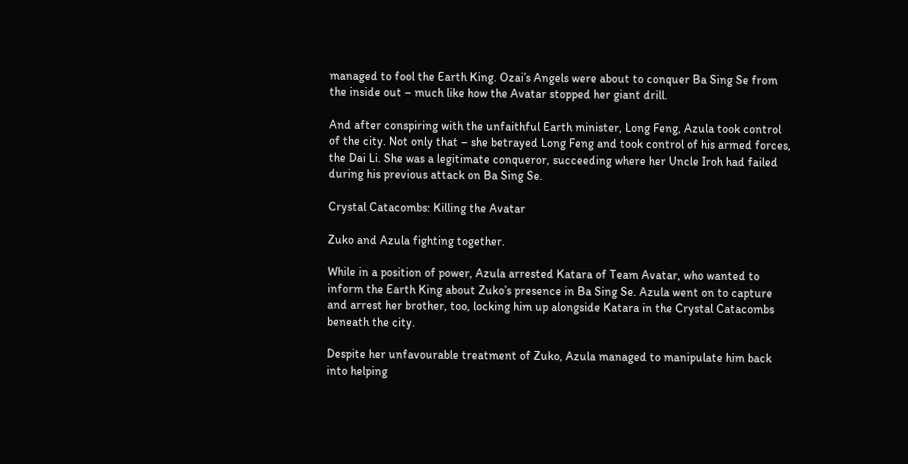managed to fool the Earth King. Ozai’s Angels were about to conquer Ba Sing Se from the inside out – much like how the Avatar stopped her giant drill.

And after conspiring with the unfaithful Earth minister, Long Feng, Azula took control of the city. Not only that – she betrayed Long Feng and took control of his armed forces, the Dai Li. She was a legitimate conqueror, succeeding where her Uncle Iroh had failed during his previous attack on Ba Sing Se.

Crystal Catacombs: Killing the Avatar

Zuko and Azula fighting together.

While in a position of power, Azula arrested Katara of Team Avatar, who wanted to inform the Earth King about Zuko’s presence in Ba Sing Se. Azula went on to capture and arrest her brother, too, locking him up alongside Katara in the Crystal Catacombs beneath the city.

Despite her unfavourable treatment of Zuko, Azula managed to manipulate him back into helping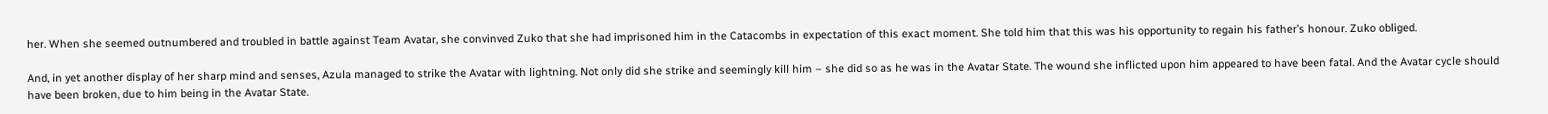her. When she seemed outnumbered and troubled in battle against Team Avatar, she convinved Zuko that she had imprisoned him in the Catacombs in expectation of this exact moment. She told him that this was his opportunity to regain his father’s honour. Zuko obliged.

And, in yet another display of her sharp mind and senses, Azula managed to strike the Avatar with lightning. Not only did she strike and seemingly kill him – she did so as he was in the Avatar State. The wound she inflicted upon him appeared to have been fatal. And the Avatar cycle should have been broken, due to him being in the Avatar State.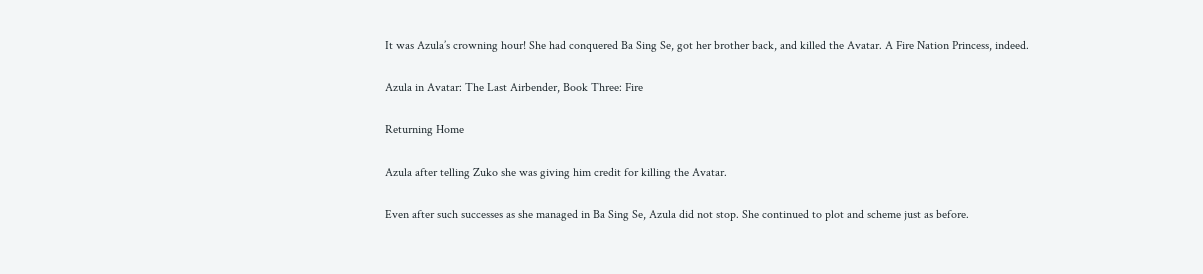It was Azula’s crowning hour! She had conquered Ba Sing Se, got her brother back, and killed the Avatar. A Fire Nation Princess, indeed.

Azula in Avatar: The Last Airbender, Book Three: Fire

Returning Home

Azula after telling Zuko she was giving him credit for killing the Avatar.

Even after such successes as she managed in Ba Sing Se, Azula did not stop. She continued to plot and scheme just as before.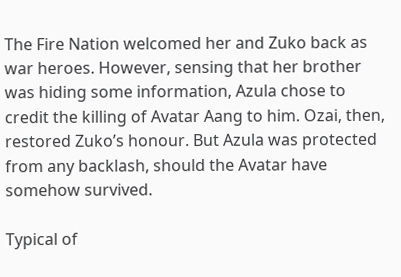The Fire Nation welcomed her and Zuko back as war heroes. However, sensing that her brother was hiding some information, Azula chose to credit the killing of Avatar Aang to him. Ozai, then, restored Zuko’s honour. But Azula was protected from any backlash, should the Avatar have somehow survived.

Typical of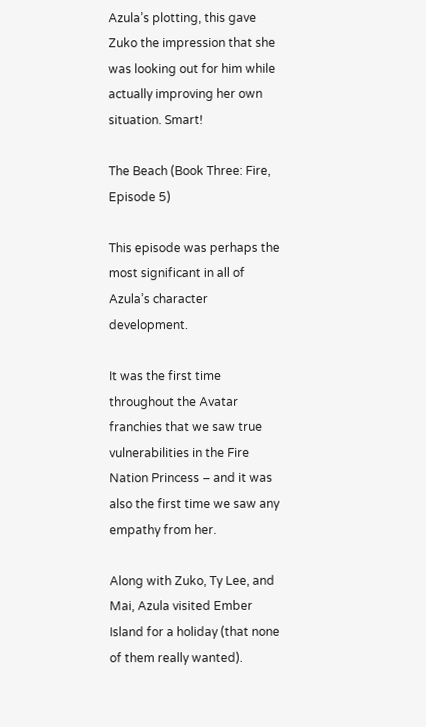Azula’s plotting, this gave Zuko the impression that she was looking out for him while actually improving her own situation. Smart!

The Beach (Book Three: Fire, Episode 5)

This episode was perhaps the most significant in all of Azula’s character development.

It was the first time throughout the Avatar franchies that we saw true vulnerabilities in the Fire Nation Princess – and it was also the first time we saw any empathy from her.

Along with Zuko, Ty Lee, and Mai, Azula visited Ember Island for a holiday (that none of them really wanted).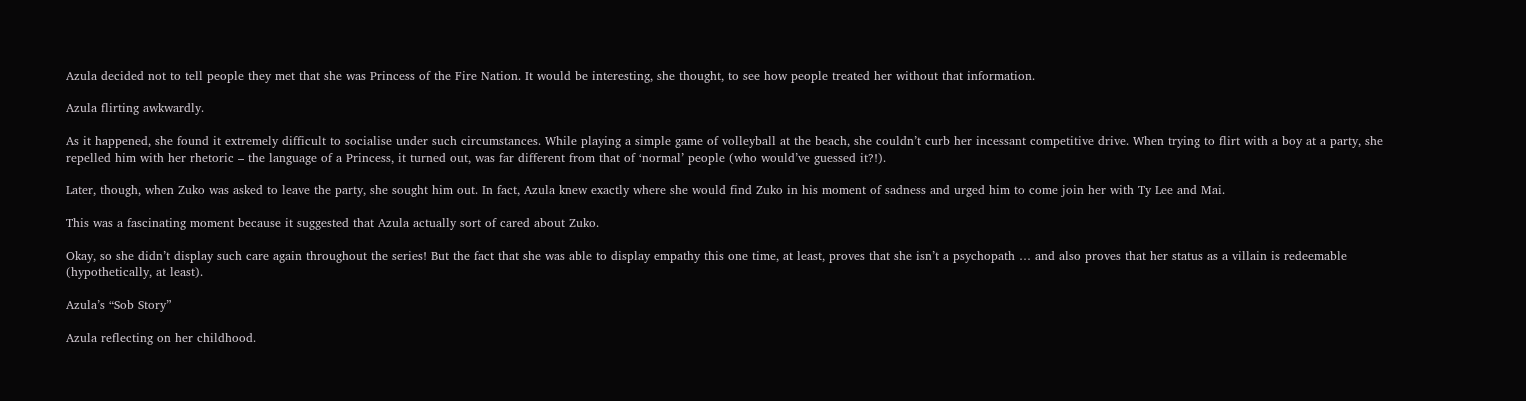Azula decided not to tell people they met that she was Princess of the Fire Nation. It would be interesting, she thought, to see how people treated her without that information.

Azula flirting awkwardly.

As it happened, she found it extremely difficult to socialise under such circumstances. While playing a simple game of volleyball at the beach, she couldn’t curb her incessant competitive drive. When trying to flirt with a boy at a party, she repelled him with her rhetoric – the language of a Princess, it turned out, was far different from that of ‘normal’ people (who would’ve guessed it?!).

Later, though, when Zuko was asked to leave the party, she sought him out. In fact, Azula knew exactly where she would find Zuko in his moment of sadness and urged him to come join her with Ty Lee and Mai.

This was a fascinating moment because it suggested that Azula actually sort of cared about Zuko.

Okay, so she didn’t display such care again throughout the series! But the fact that she was able to display empathy this one time, at least, proves that she isn’t a psychopath … and also proves that her status as a villain is redeemable (hypothetically, at least).

Azula’s “Sob Story”

Azula reflecting on her childhood.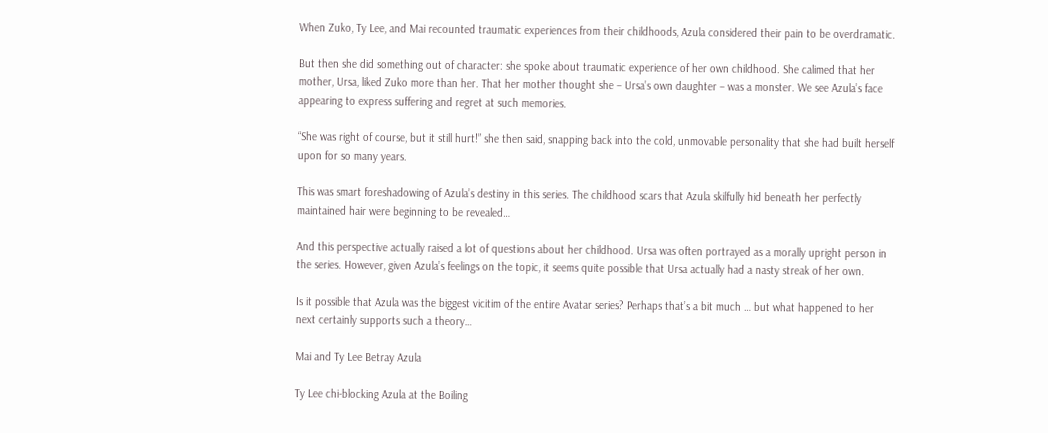When Zuko, Ty Lee, and Mai recounted traumatic experiences from their childhoods, Azula considered their pain to be overdramatic.

But then she did something out of character: she spoke about traumatic experience of her own childhood. She calimed that her mother, Ursa, liked Zuko more than her. That her mother thought she – Ursa’s own daughter – was a monster. We see Azula’s face appearing to express suffering and regret at such memories.

“She was right of course, but it still hurt!” she then said, snapping back into the cold, unmovable personality that she had built herself upon for so many years.

This was smart foreshadowing of Azula’s destiny in this series. The childhood scars that Azula skilfully hid beneath her perfectly maintained hair were beginning to be revealed…

And this perspective actually raised a lot of questions about her childhood. Ursa was often portrayed as a morally upright person in the series. However, given Azula’s feelings on the topic, it seems quite possible that Ursa actually had a nasty streak of her own.

Is it possible that Azula was the biggest vicitim of the entire Avatar series? Perhaps that’s a bit much … but what happened to her next certainly supports such a theory…

Mai and Ty Lee Betray Azula

Ty Lee chi-blocking Azula at the Boiling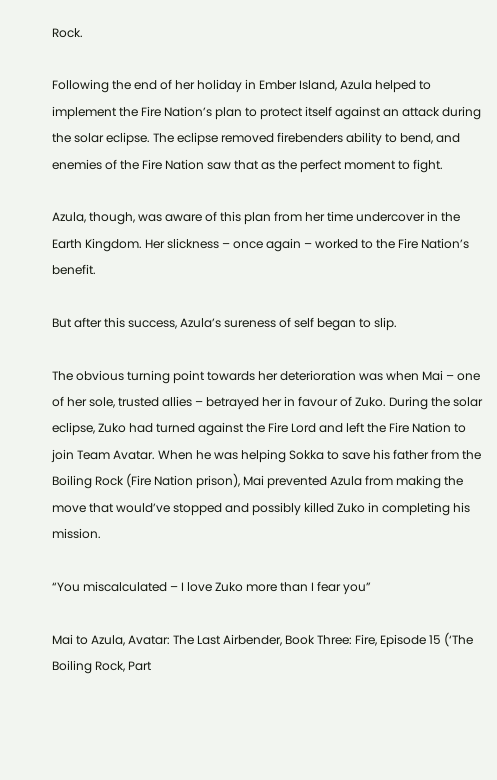Rock.

Following the end of her holiday in Ember Island, Azula helped to implement the Fire Nation’s plan to protect itself against an attack during the solar eclipse. The eclipse removed firebenders ability to bend, and enemies of the Fire Nation saw that as the perfect moment to fight.

Azula, though, was aware of this plan from her time undercover in the Earth Kingdom. Her slickness – once again – worked to the Fire Nation’s benefit.

But after this success, Azula’s sureness of self began to slip.

The obvious turning point towards her deterioration was when Mai – one of her sole, trusted allies – betrayed her in favour of Zuko. During the solar eclipse, Zuko had turned against the Fire Lord and left the Fire Nation to join Team Avatar. When he was helping Sokka to save his father from the Boiling Rock (Fire Nation prison), Mai prevented Azula from making the move that would’ve stopped and possibly killed Zuko in completing his mission.

“You miscalculated – I love Zuko more than I fear you”

Mai to Azula, Avatar: The Last Airbender, Book Three: Fire, Episode 15 (‘The Boiling Rock, Part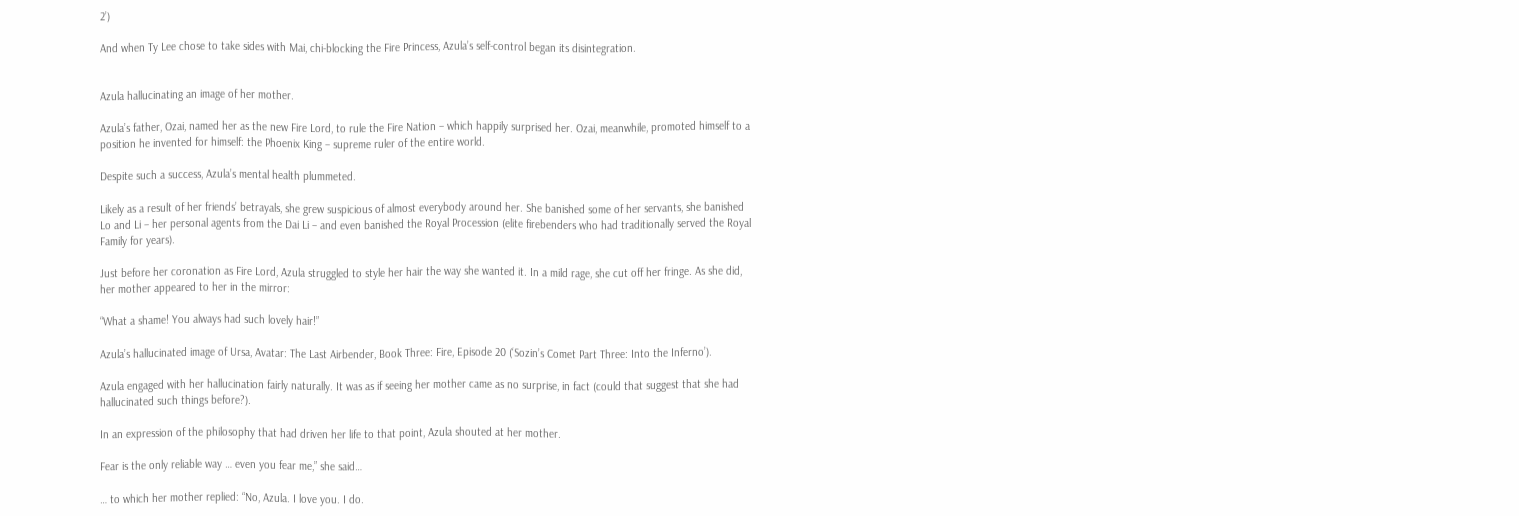2’)

And when Ty Lee chose to take sides with Mai, chi-blocking the Fire Princess, Azula’s self-control began its disintegration.


Azula hallucinating an image of her mother.

Azula’s father, Ozai, named her as the new Fire Lord, to rule the Fire Nation – which happily surprised her. Ozai, meanwhile, promoted himself to a position he invented for himself: the Phoenix King – supreme ruler of the entire world.

Despite such a success, Azula’s mental health plummeted.

Likely as a result of her friends’ betrayals, she grew suspicious of almost everybody around her. She banished some of her servants, she banished Lo and Li – her personal agents from the Dai Li – and even banished the Royal Procession (elite firebenders who had traditionally served the Royal Family for years).

Just before her coronation as Fire Lord, Azula struggled to style her hair the way she wanted it. In a mild rage, she cut off her fringe. As she did, her mother appeared to her in the mirror:

“What a shame! You always had such lovely hair!”

Azula’s hallucinated image of Ursa, Avatar: The Last Airbender, Book Three: Fire, Episode 20 (‘Sozin’s Comet Part Three: Into the Inferno’).

Azula engaged with her hallucination fairly naturally. It was as if seeing her mother came as no surprise, in fact (could that suggest that she had hallucinated such things before?).

In an expression of the philosophy that had driven her life to that point, Azula shouted at her mother.

Fear is the only reliable way … even you fear me,” she said…

… to which her mother replied: “No, Azula. I love you. I do.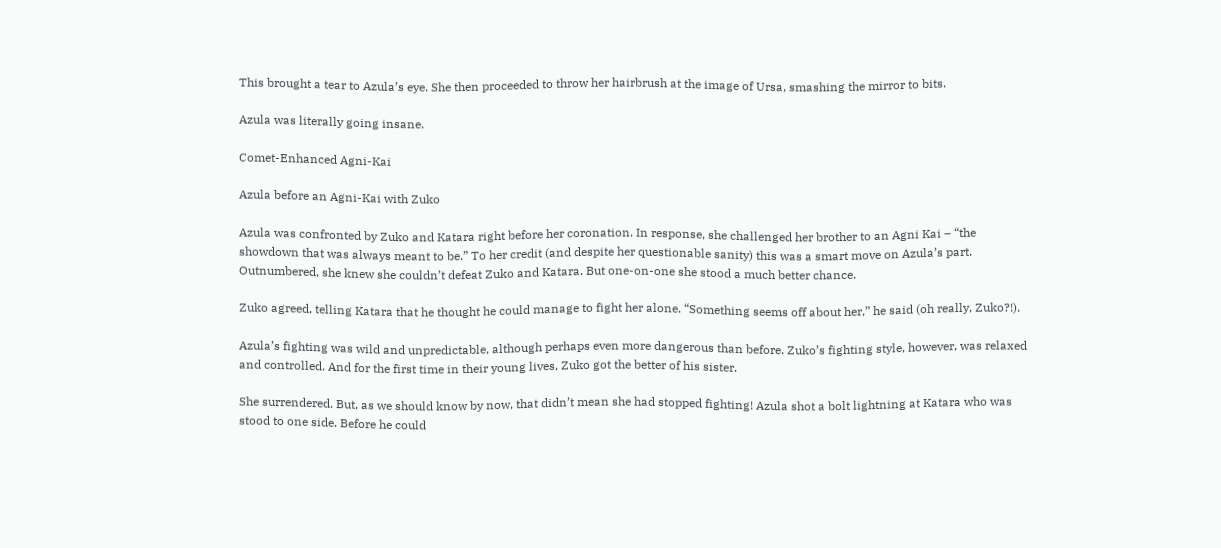This brought a tear to Azula’s eye. She then proceeded to throw her hairbrush at the image of Ursa, smashing the mirror to bits.

Azula was literally going insane.

Comet-Enhanced Agni-Kai

Azula before an Agni-Kai with Zuko

Azula was confronted by Zuko and Katara right before her coronation. In response, she challenged her brother to an Agni Kai – “the showdown that was always meant to be.” To her credit (and despite her questionable sanity) this was a smart move on Azula’s part. Outnumbered, she knew she couldn’t defeat Zuko and Katara. But one-on-one she stood a much better chance.

Zuko agreed, telling Katara that he thought he could manage to fight her alone. “Something seems off about her,” he said (oh really, Zuko?!).

Azula’s fighting was wild and unpredictable, although perhaps even more dangerous than before. Zuko’s fighting style, however, was relaxed and controlled. And for the first time in their young lives, Zuko got the better of his sister.

She surrendered. But, as we should know by now, that didn’t mean she had stopped fighting! Azula shot a bolt lightning at Katara who was stood to one side. Before he could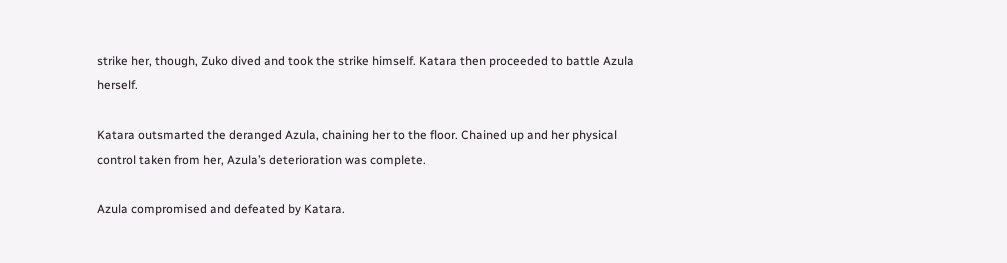strike her, though, Zuko dived and took the strike himself. Katara then proceeded to battle Azula herself.

Katara outsmarted the deranged Azula, chaining her to the floor. Chained up and her physical control taken from her, Azula’s deterioration was complete.

Azula compromised and defeated by Katara.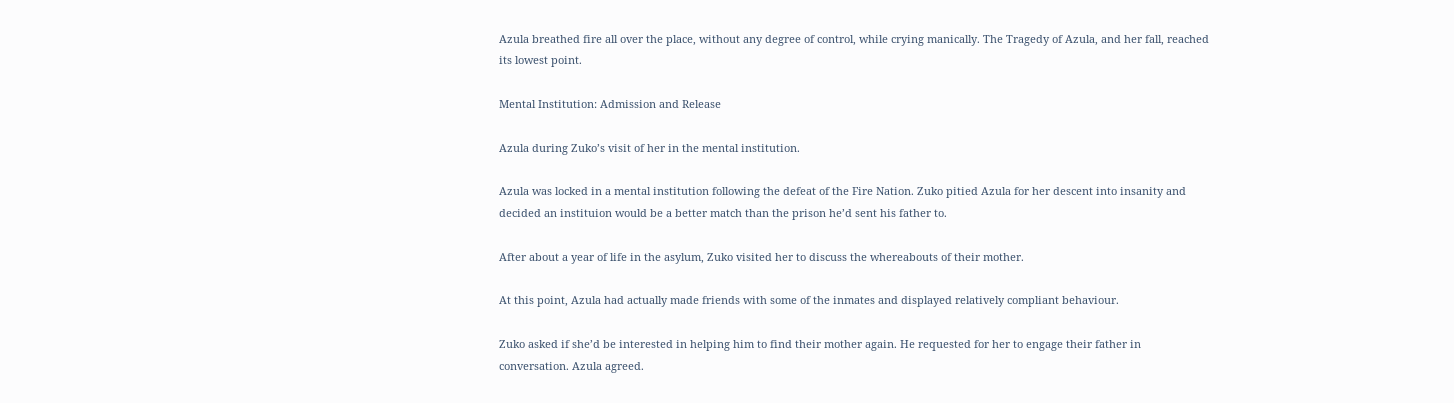Azula breathed fire all over the place, without any degree of control, while crying manically. The Tragedy of Azula, and her fall, reached its lowest point.

Mental Institution: Admission and Release

Azula during Zuko’s visit of her in the mental institution.

Azula was locked in a mental institution following the defeat of the Fire Nation. Zuko pitied Azula for her descent into insanity and decided an instituion would be a better match than the prison he’d sent his father to.

After about a year of life in the asylum, Zuko visited her to discuss the whereabouts of their mother.

At this point, Azula had actually made friends with some of the inmates and displayed relatively compliant behaviour.

Zuko asked if she’d be interested in helping him to find their mother again. He requested for her to engage their father in conversation. Azula agreed.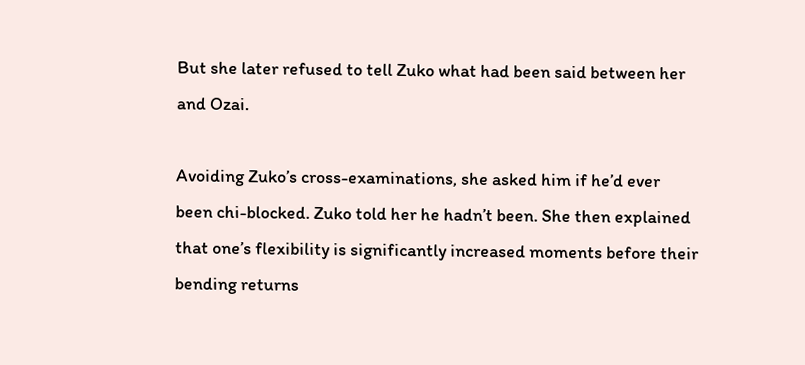But she later refused to tell Zuko what had been said between her and Ozai.

Avoiding Zuko’s cross-examinations, she asked him if he’d ever been chi-blocked. Zuko told her he hadn’t been. She then explained that one’s flexibility is significantly increased moments before their bending returns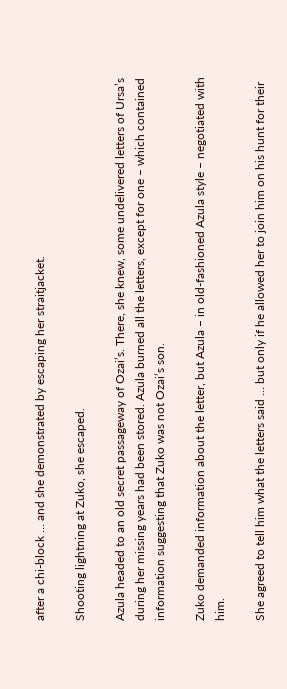after a chi-block … and she demonstrated by escaping her straitjacket.

Shooting lightning at Zuko, she escaped.

Azula headed to an old secret passageway of Ozai’s. There, she knew, some undelivered letters of Ursa’s during her missing years had been stored. Azula burned all the letters, except for one – which contained information suggesting that Zuko was not Ozai’s son.

Zuko demanded information about the letter, but Azula – in old-fashioned Azula style – negotiated with him.

She agreed to tell him what the letters said … but only if he allowed her to join him on his hunt for their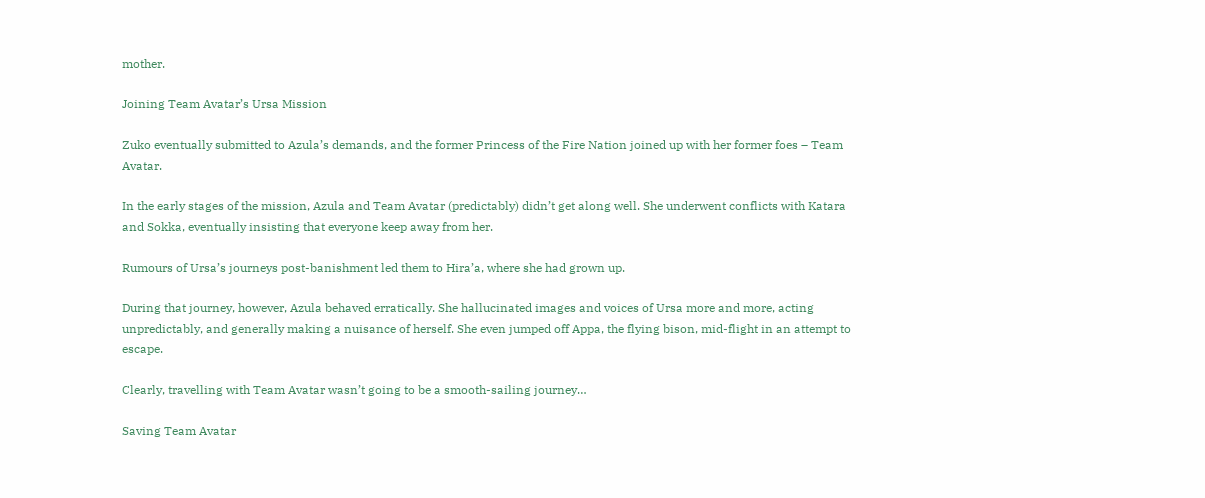mother.

Joining Team Avatar’s Ursa Mission

Zuko eventually submitted to Azula’s demands, and the former Princess of the Fire Nation joined up with her former foes – Team Avatar.

In the early stages of the mission, Azula and Team Avatar (predictably) didn’t get along well. She underwent conflicts with Katara and Sokka, eventually insisting that everyone keep away from her.

Rumours of Ursa’s journeys post-banishment led them to Hira’a, where she had grown up.

During that journey, however, Azula behaved erratically. She hallucinated images and voices of Ursa more and more, acting unpredictably, and generally making a nuisance of herself. She even jumped off Appa, the flying bison, mid-flight in an attempt to escape.

Clearly, travelling with Team Avatar wasn’t going to be a smooth-sailing journey…

Saving Team Avatar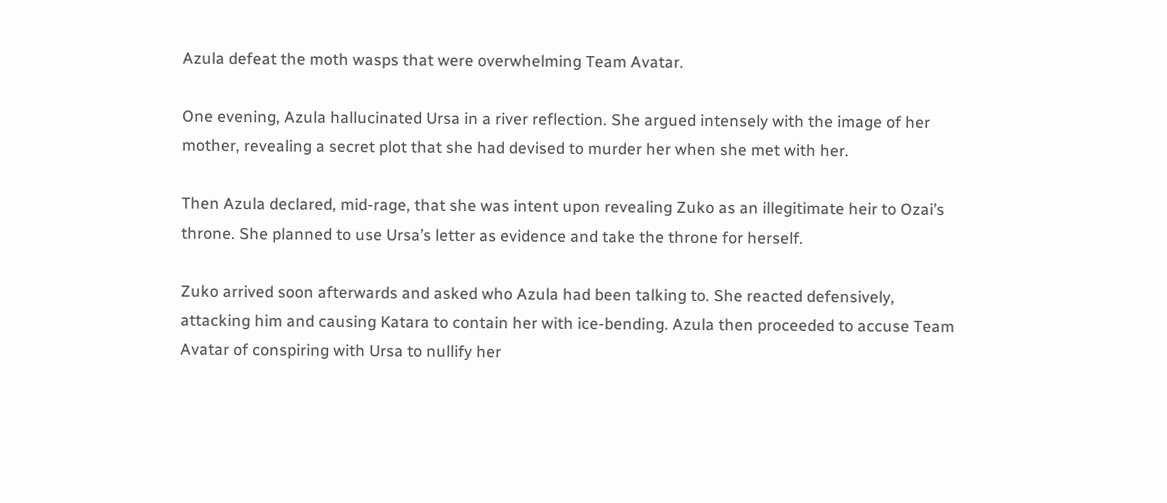Azula defeat the moth wasps that were overwhelming Team Avatar.

One evening, Azula hallucinated Ursa in a river reflection. She argued intensely with the image of her mother, revealing a secret plot that she had devised to murder her when she met with her.

Then Azula declared, mid-rage, that she was intent upon revealing Zuko as an illegitimate heir to Ozai’s throne. She planned to use Ursa’s letter as evidence and take the throne for herself.

Zuko arrived soon afterwards and asked who Azula had been talking to. She reacted defensively, attacking him and causing Katara to contain her with ice-bending. Azula then proceeded to accuse Team Avatar of conspiring with Ursa to nullify her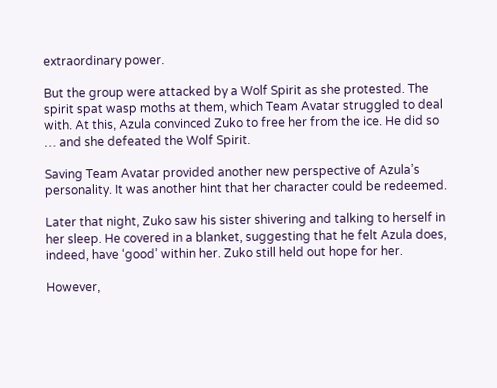extraordinary power.

But the group were attacked by a Wolf Spirit as she protested. The spirit spat wasp moths at them, which Team Avatar struggled to deal with. At this, Azula convinced Zuko to free her from the ice. He did so … and she defeated the Wolf Spirit.

Saving Team Avatar provided another new perspective of Azula’s personality. It was another hint that her character could be redeemed.

Later that night, Zuko saw his sister shivering and talking to herself in her sleep. He covered in a blanket, suggesting that he felt Azula does, indeed, have ‘good’ within her. Zuko still held out hope for her.

However,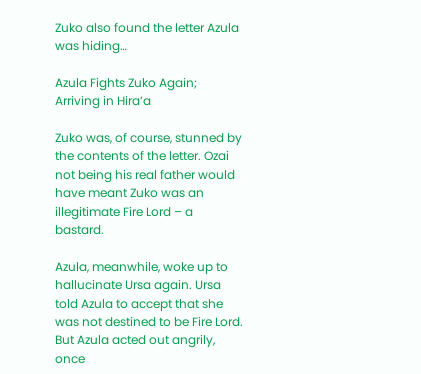Zuko also found the letter Azula was hiding…

Azula Fights Zuko Again; Arriving in Hira’a

Zuko was, of course, stunned by the contents of the letter. Ozai not being his real father would have meant Zuko was an illegitimate Fire Lord – a bastard.

Azula, meanwhile, woke up to hallucinate Ursa again. Ursa told Azula to accept that she was not destined to be Fire Lord. But Azula acted out angrily, once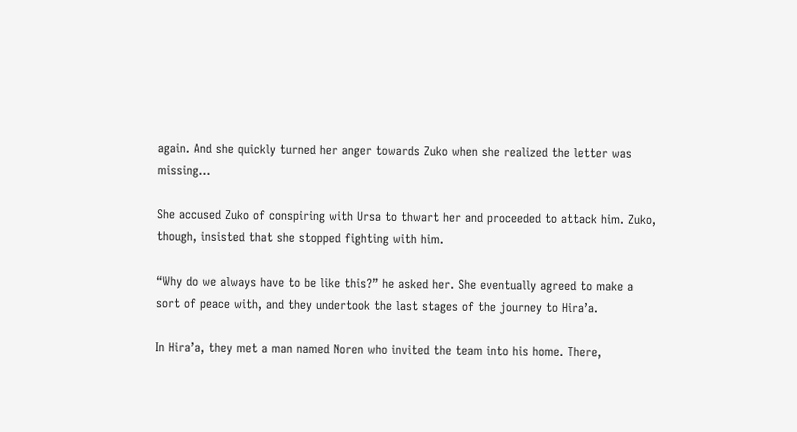again. And she quickly turned her anger towards Zuko when she realized the letter was missing…

She accused Zuko of conspiring with Ursa to thwart her and proceeded to attack him. Zuko, though, insisted that she stopped fighting with him.

“Why do we always have to be like this?” he asked her. She eventually agreed to make a sort of peace with, and they undertook the last stages of the journey to Hira’a.

In Hira’a, they met a man named Noren who invited the team into his home. There,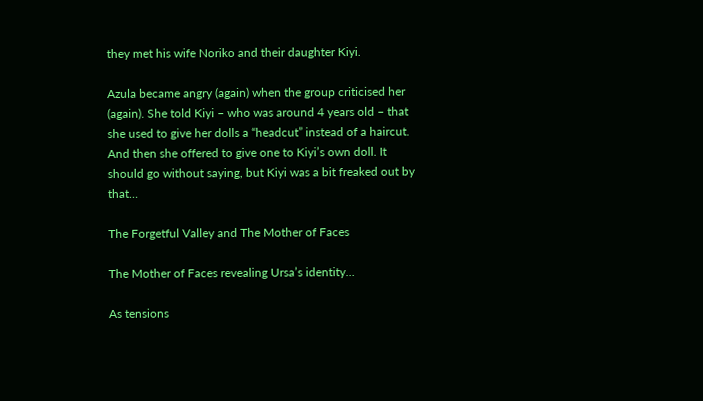they met his wife Noriko and their daughter Kiyi.

Azula became angry (again) when the group criticised her (again). She told Kiyi – who was around 4 years old – that she used to give her dolls a “headcut” instead of a haircut. And then she offered to give one to Kiyi’s own doll. It should go without saying, but Kiyi was a bit freaked out by that…

The Forgetful Valley and The Mother of Faces

The Mother of Faces revealing Ursa’s identity…

As tensions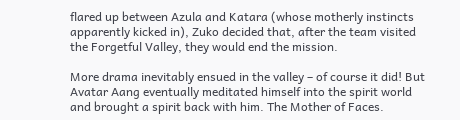flared up between Azula and Katara (whose motherly instincts apparently kicked in), Zuko decided that, after the team visited the Forgetful Valley, they would end the mission.

More drama inevitably ensued in the valley – of course it did! But Avatar Aang eventually meditated himself into the spirit world and brought a spirit back with him. The Mother of Faces.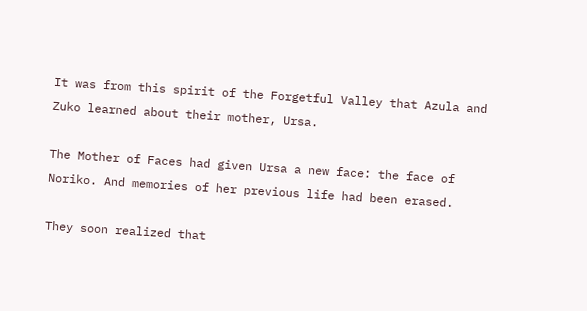It was from this spirit of the Forgetful Valley that Azula and Zuko learned about their mother, Ursa.

The Mother of Faces had given Ursa a new face: the face of Noriko. And memories of her previous life had been erased.

They soon realized that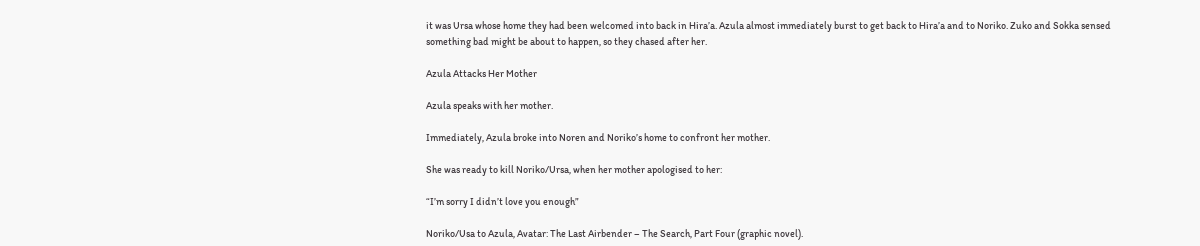it was Ursa whose home they had been welcomed into back in Hira’a. Azula almost immediately burst to get back to Hira’a and to Noriko. Zuko and Sokka sensed something bad might be about to happen, so they chased after her.

Azula Attacks Her Mother

Azula speaks with her mother.

Immediately, Azula broke into Noren and Noriko’s home to confront her mother.

She was ready to kill Noriko/Ursa, when her mother apologised to her:

“I’m sorry I didn’t love you enough”

Noriko/Usa to Azula, Avatar: The Last Airbender – The Search, Part Four (graphic novel).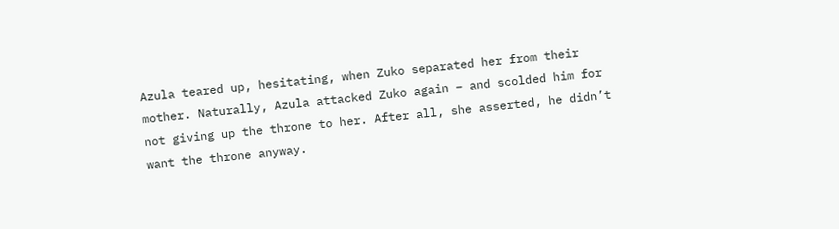Azula teared up, hesitating, when Zuko separated her from their mother. Naturally, Azula attacked Zuko again – and scolded him for not giving up the throne to her. After all, she asserted, he didn’t want the throne anyway.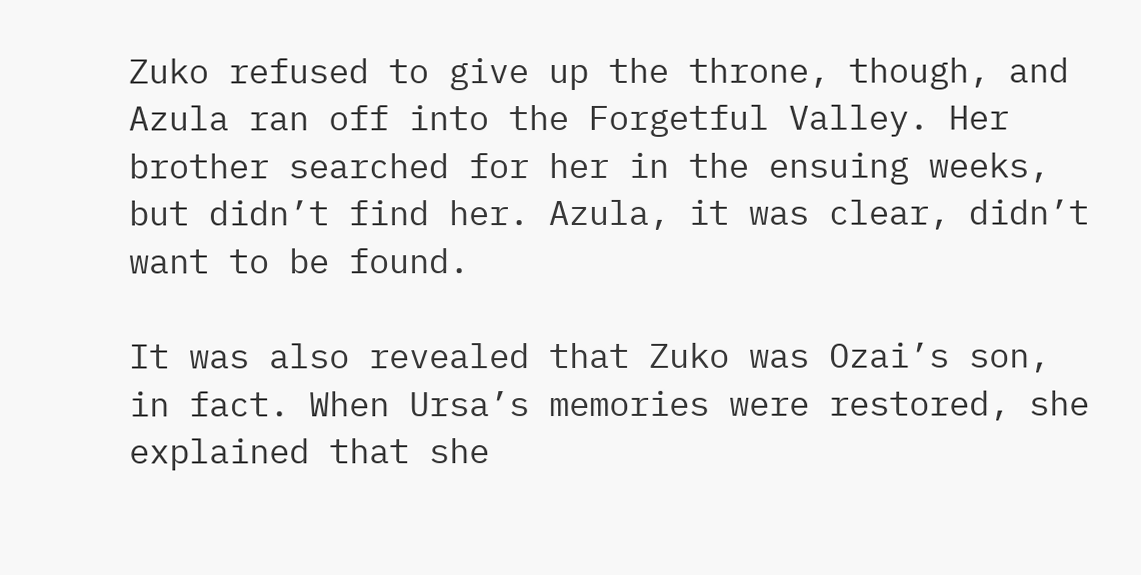Zuko refused to give up the throne, though, and Azula ran off into the Forgetful Valley. Her brother searched for her in the ensuing weeks, but didn’t find her. Azula, it was clear, didn’t want to be found.

It was also revealed that Zuko was Ozai’s son, in fact. When Ursa’s memories were restored, she explained that she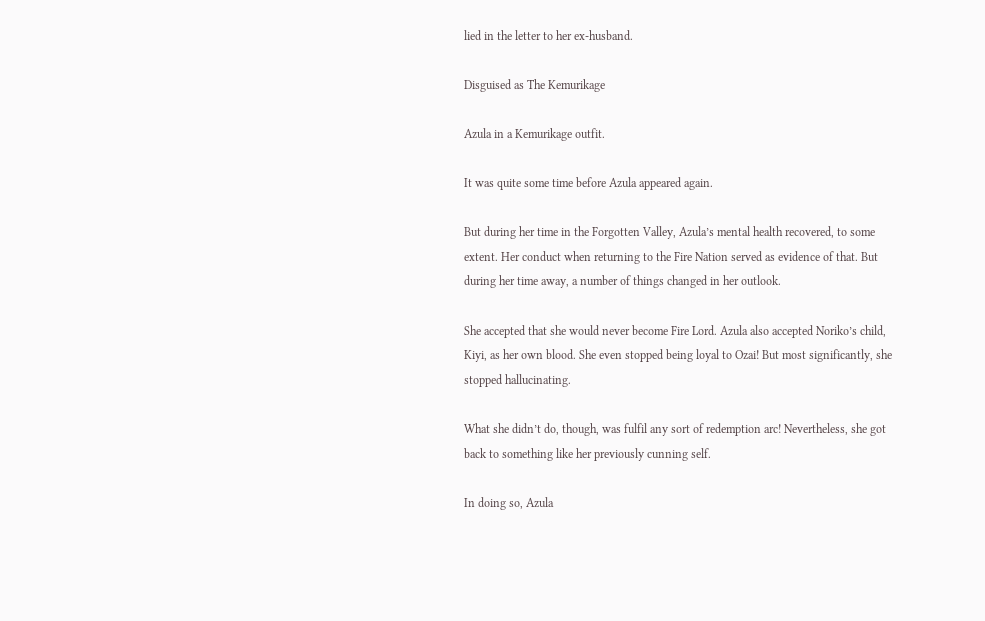lied in the letter to her ex-husband.

Disguised as The Kemurikage

Azula in a Kemurikage outfit.

It was quite some time before Azula appeared again.

But during her time in the Forgotten Valley, Azula’s mental health recovered, to some extent. Her conduct when returning to the Fire Nation served as evidence of that. But during her time away, a number of things changed in her outlook.

She accepted that she would never become Fire Lord. Azula also accepted Noriko’s child, Kiyi, as her own blood. She even stopped being loyal to Ozai! But most significantly, she stopped hallucinating.

What she didn’t do, though, was fulfil any sort of redemption arc! Nevertheless, she got back to something like her previously cunning self.

In doing so, Azula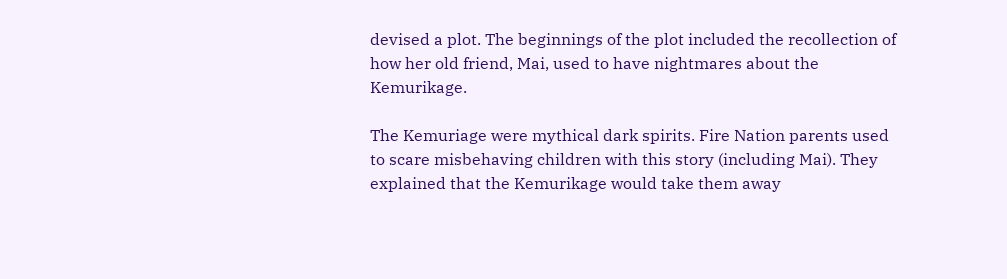devised a plot. The beginnings of the plot included the recollection of how her old friend, Mai, used to have nightmares about the Kemurikage.

The Kemuriage were mythical dark spirits. Fire Nation parents used to scare misbehaving children with this story (including Mai). They explained that the Kemurikage would take them away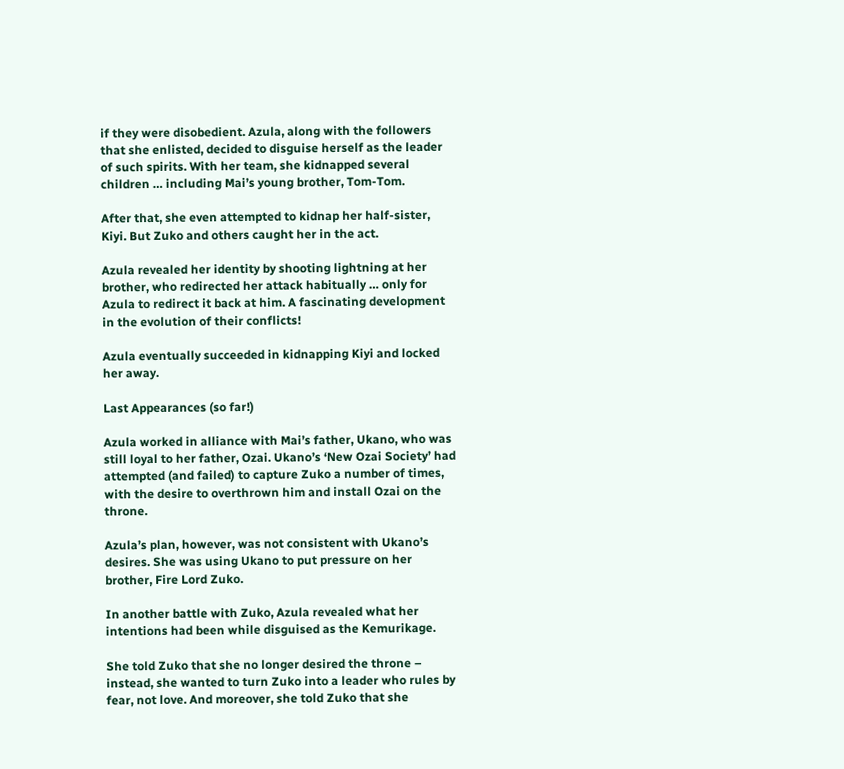if they were disobedient. Azula, along with the followers that she enlisted, decided to disguise herself as the leader of such spirits. With her team, she kidnapped several children … including Mai’s young brother, Tom-Tom.

After that, she even attempted to kidnap her half-sister, Kiyi. But Zuko and others caught her in the act.

Azula revealed her identity by shooting lightning at her brother, who redirected her attack habitually … only for Azula to redirect it back at him. A fascinating development in the evolution of their conflicts!

Azula eventually succeeded in kidnapping Kiyi and locked her away.

Last Appearances (so far!)

Azula worked in alliance with Mai’s father, Ukano, who was still loyal to her father, Ozai. Ukano’s ‘New Ozai Society’ had attempted (and failed) to capture Zuko a number of times, with the desire to overthrown him and install Ozai on the throne.

Azula’s plan, however, was not consistent with Ukano’s desires. She was using Ukano to put pressure on her brother, Fire Lord Zuko.

In another battle with Zuko, Azula revealed what her intentions had been while disguised as the Kemurikage.

She told Zuko that she no longer desired the throne – instead, she wanted to turn Zuko into a leader who rules by fear, not love. And moreover, she told Zuko that she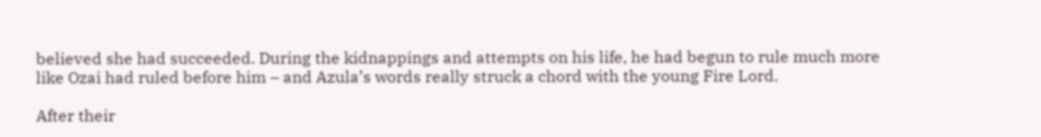believed she had succeeded. During the kidnappings and attempts on his life, he had begun to rule much more like Ozai had ruled before him – and Azula’s words really struck a chord with the young Fire Lord.

After their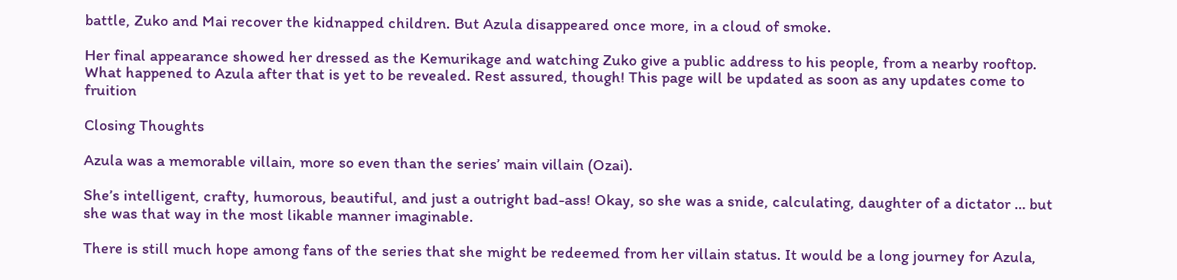battle, Zuko and Mai recover the kidnapped children. But Azula disappeared once more, in a cloud of smoke.

Her final appearance showed her dressed as the Kemurikage and watching Zuko give a public address to his people, from a nearby rooftop. What happened to Azula after that is yet to be revealed. Rest assured, though! This page will be updated as soon as any updates come to fruition

Closing Thoughts

Azula was a memorable villain, more so even than the series’ main villain (Ozai).

She’s intelligent, crafty, humorous, beautiful, and just a outright bad-ass! Okay, so she was a snide, calculating, daughter of a dictator … but she was that way in the most likable manner imaginable.

There is still much hope among fans of the series that she might be redeemed from her villain status. It would be a long journey for Azula,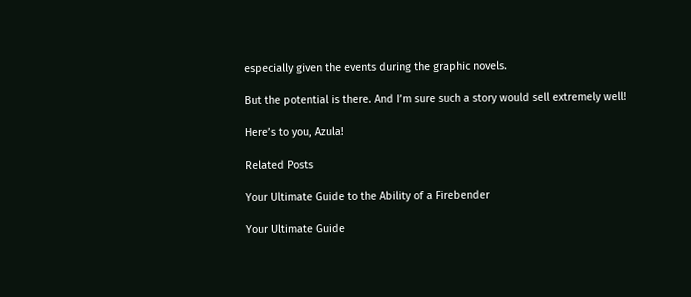especially given the events during the graphic novels.

But the potential is there. And I’m sure such a story would sell extremely well!

Here’s to you, Azula!

Related Posts

Your Ultimate Guide to the Ability of a Firebender

Your Ultimate Guide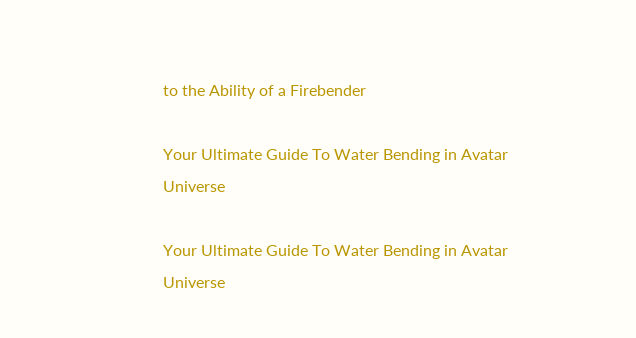to the Ability of a Firebender

Your Ultimate Guide To Water Bending in Avatar Universe

Your Ultimate Guide To Water Bending in Avatar Universe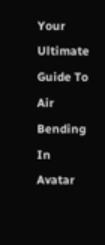Your Ultimate Guide To Air Bending In Avatar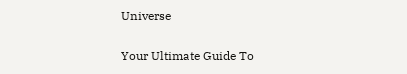Universe

Your Ultimate Guide To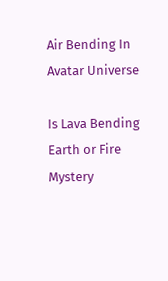Air Bending In Avatar Universe

Is Lava Bending Earth or Fire Mystery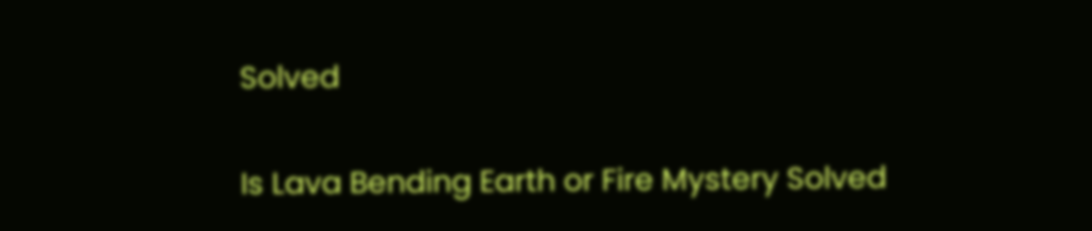Solved

Is Lava Bending Earth or Fire Mystery Solved